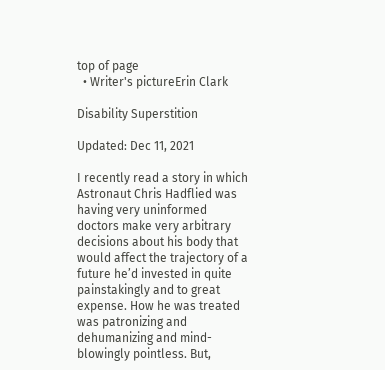top of page
  • Writer's pictureErin Clark

Disability Superstition

Updated: Dec 11, 2021

I recently read a story in which Astronaut Chris Hadflied was having very uninformed doctors make very arbitrary decisions about his body that would affect the trajectory of a future he’d invested in quite painstakingly and to great expense. How he was treated was patronizing and dehumanizing and mind-blowingly pointless. But,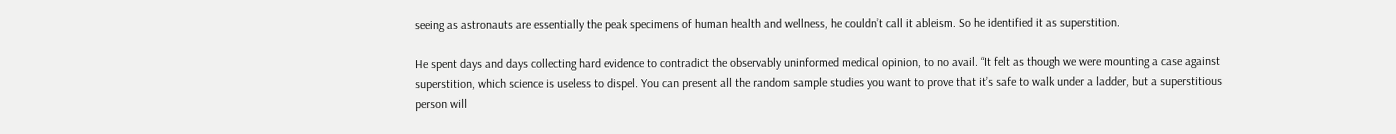seeing as astronauts are essentially the peak specimens of human health and wellness, he couldn’t call it ableism. So he identified it as superstition.

He spent days and days collecting hard evidence to contradict the observably uninformed medical opinion, to no avail. “It felt as though we were mounting a case against superstition, which science is useless to dispel. You can present all the random sample studies you want to prove that it’s safe to walk under a ladder, but a superstitious person will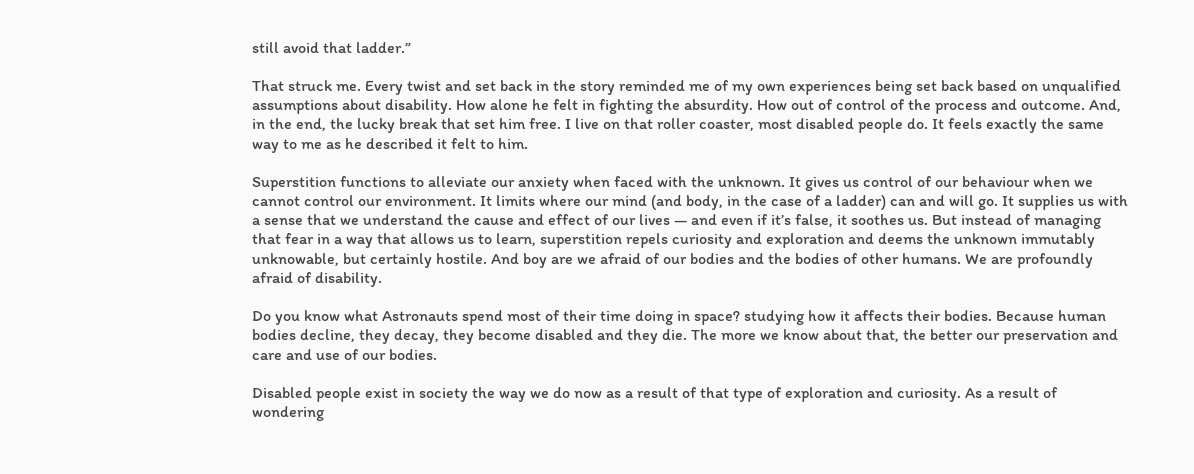still avoid that ladder.”

That struck me. Every twist and set back in the story reminded me of my own experiences being set back based on unqualified assumptions about disability. How alone he felt in fighting the absurdity. How out of control of the process and outcome. And, in the end, the lucky break that set him free. I live on that roller coaster, most disabled people do. It feels exactly the same way to me as he described it felt to him.

Superstition functions to alleviate our anxiety when faced with the unknown. It gives us control of our behaviour when we cannot control our environment. It limits where our mind (and body, in the case of a ladder) can and will go. It supplies us with a sense that we understand the cause and effect of our lives — and even if it’s false, it soothes us. But instead of managing that fear in a way that allows us to learn, superstition repels curiosity and exploration and deems the unknown immutably unknowable, but certainly hostile. And boy are we afraid of our bodies and the bodies of other humans. We are profoundly afraid of disability.

Do you know what Astronauts spend most of their time doing in space? studying how it affects their bodies. Because human bodies decline, they decay, they become disabled and they die. The more we know about that, the better our preservation and care and use of our bodies.

Disabled people exist in society the way we do now as a result of that type of exploration and curiosity. As a result of wondering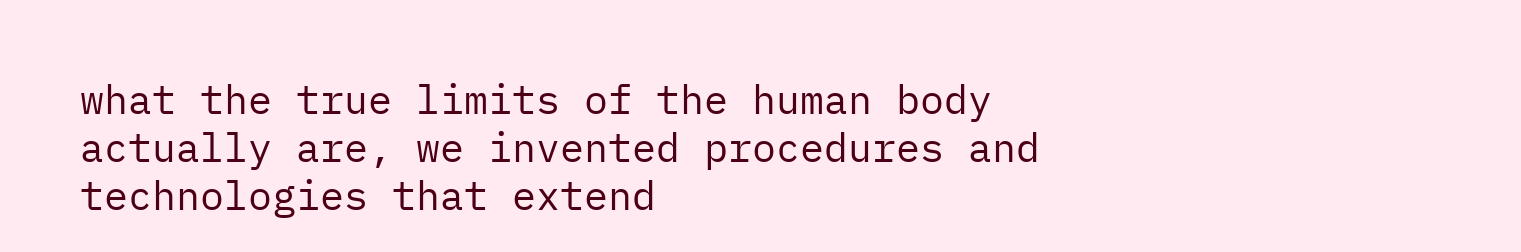what the true limits of the human body actually are, we invented procedures and technologies that extend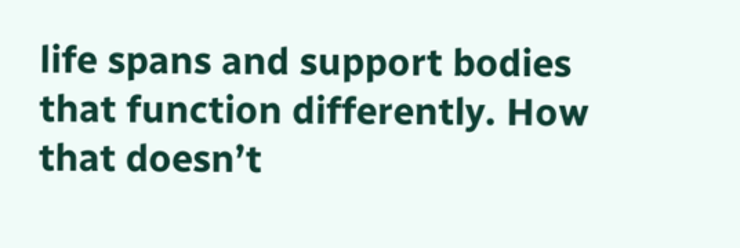life spans and support bodies that function differently. How that doesn’t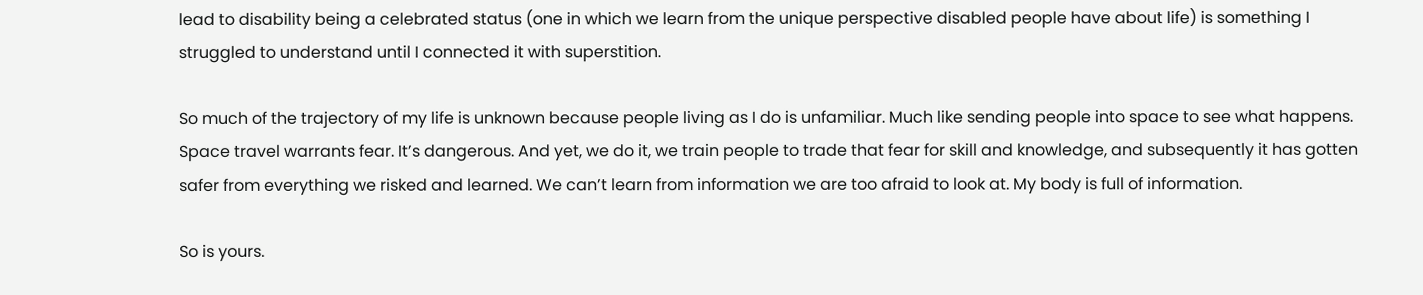lead to disability being a celebrated status (one in which we learn from the unique perspective disabled people have about life) is something I struggled to understand until I connected it with superstition.

So much of the trajectory of my life is unknown because people living as I do is unfamiliar. Much like sending people into space to see what happens. Space travel warrants fear. It’s dangerous. And yet, we do it, we train people to trade that fear for skill and knowledge, and subsequently it has gotten safer from everything we risked and learned. We can’t learn from information we are too afraid to look at. My body is full of information.

So is yours.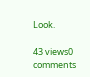Look.

43 views0 comments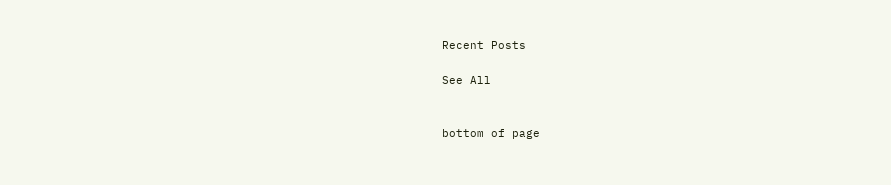Recent Posts

See All


bottom of page